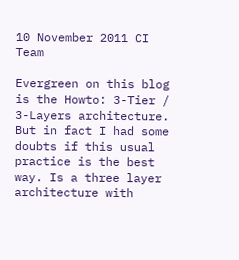10 November 2011 CI Team

Evergreen on this blog is the Howto: 3-Tier / 3-Layers architecture. But in fact I had some doubts if this usual practice is the best way. Is a three layer architecture with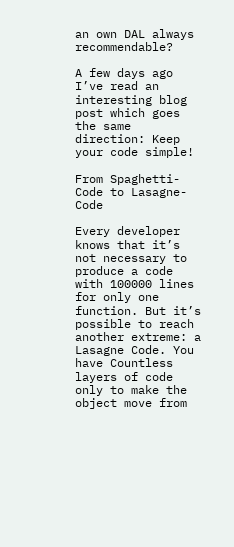an own DAL always recommendable?

A few days ago I’ve read an interesting blog post which goes the same direction: Keep your code simple!

From Spaghetti-Code to Lasagne-Code

Every developer knows that it’s not necessary to produce a code with 100000 lines for only one function. But it’s possible to reach another extreme: a Lasagne Code. You have Countless layers of code only to make the object move from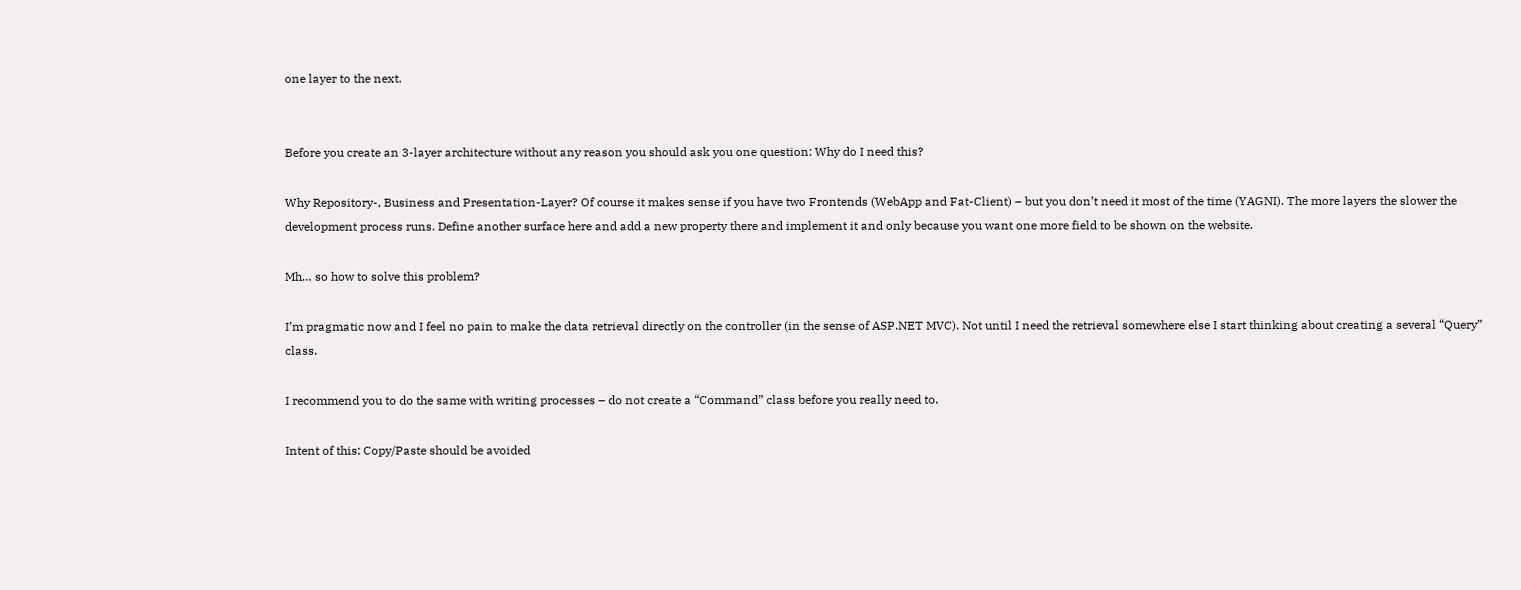one layer to the next.


Before you create an 3-layer architecture without any reason you should ask you one question: Why do I need this?

Why Repository-, Business and Presentation-Layer? Of course it makes sense if you have two Frontends (WebApp and Fat-Client) – but you don’t need it most of the time (YAGNI). The more layers the slower the development process runs. Define another surface here and add a new property there and implement it and only because you want one more field to be shown on the website.

Mh… so how to solve this problem?

I’m pragmatic now and I feel no pain to make the data retrieval directly on the controller (in the sense of ASP.NET MVC). Not until I need the retrieval somewhere else I start thinking about creating a several “Query” class.

I recommend you to do the same with writing processes – do not create a “Command” class before you really need to.

Intent of this: Copy/Paste should be avoided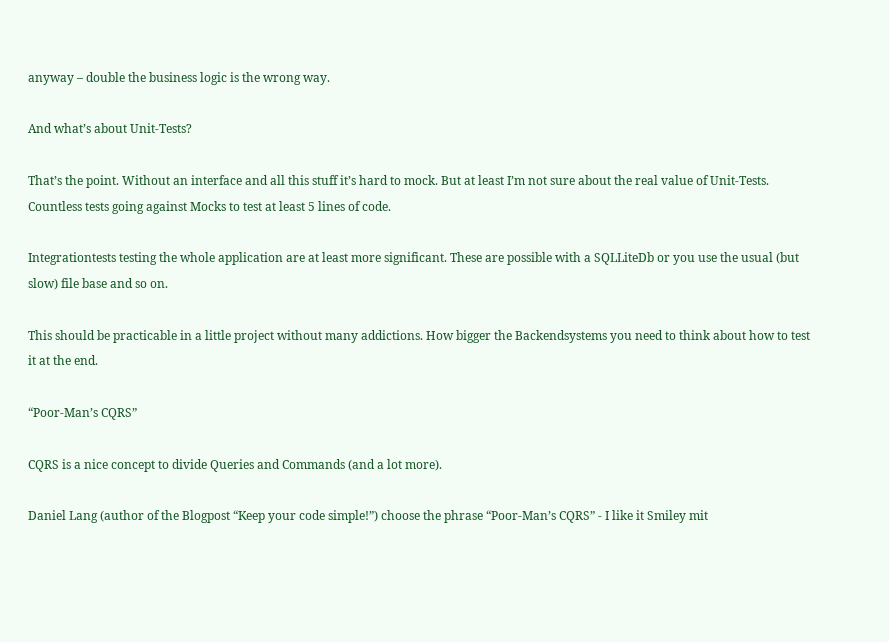anyway – double the business logic is the wrong way.

And what’s about Unit-Tests?

That’s the point. Without an interface and all this stuff it’s hard to mock. But at least I’m not sure about the real value of Unit-Tests. Countless tests going against Mocks to test at least 5 lines of code.

Integrationtests testing the whole application are at least more significant. These are possible with a SQLLiteDb or you use the usual (but slow) file base and so on.

This should be practicable in a little project without many addictions. How bigger the Backendsystems you need to think about how to test it at the end.

“Poor-Man’s CQRS”

CQRS is a nice concept to divide Queries and Commands (and a lot more).

Daniel Lang (author of the Blogpost “Keep your code simple!”) choose the phrase “Poor-Man’s CQRS” - I like it Smiley mit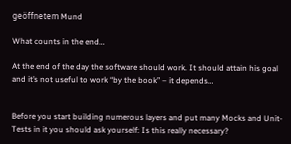geöffnetem Mund

What counts in the end…

At the end of the day the software should work. It should attain his goal and it’s not useful to work “by the book” – it depends…


Before you start building numerous layers and put many Mocks and Unit-Tests in it you should ask yourself: Is this really necessary?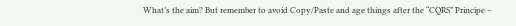What’s the aim? But remember to avoid Copy/Paste and age things after the “CQRS” Principe –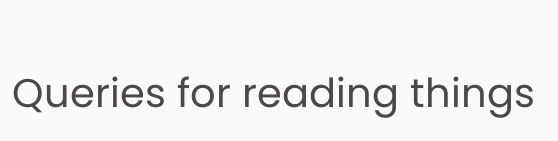Queries for reading things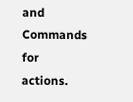and Commands for actions.